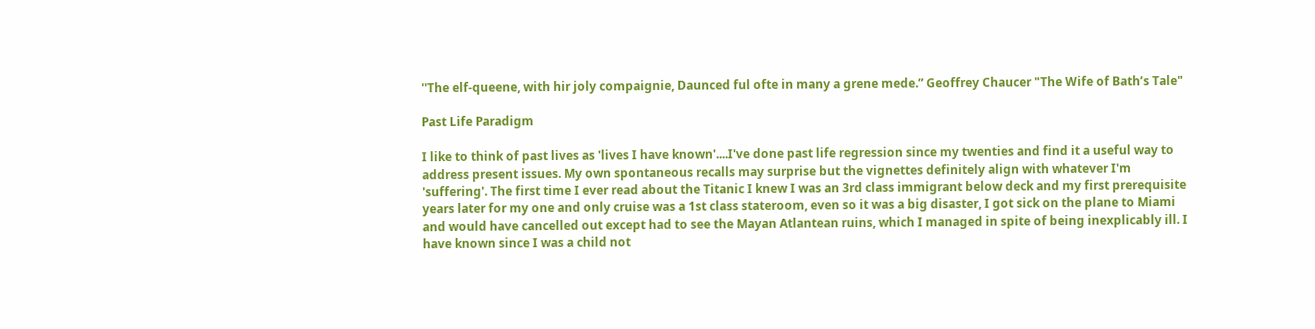''The elf-queene, with hir joly compaignie, Daunced ful ofte in many a grene mede.” Geoffrey Chaucer "The Wife of Bath’s Tale"

Past Life Paradigm

I like to think of past lives as 'lives I have known'....I've done past life regression since my twenties and find it a useful way to address present issues. My own spontaneous recalls may surprise but the vignettes definitely align with whatever I'm 'suffering'. The first time I ever read about the Titanic I knew I was an 3rd class immigrant below deck and my first prerequisite years later for my one and only cruise was a 1st class stateroom, even so it was a big disaster, I got sick on the plane to Miami and would have cancelled out except had to see the Mayan Atlantean ruins, which I managed in spite of being inexplicably ill. I have known since I was a child not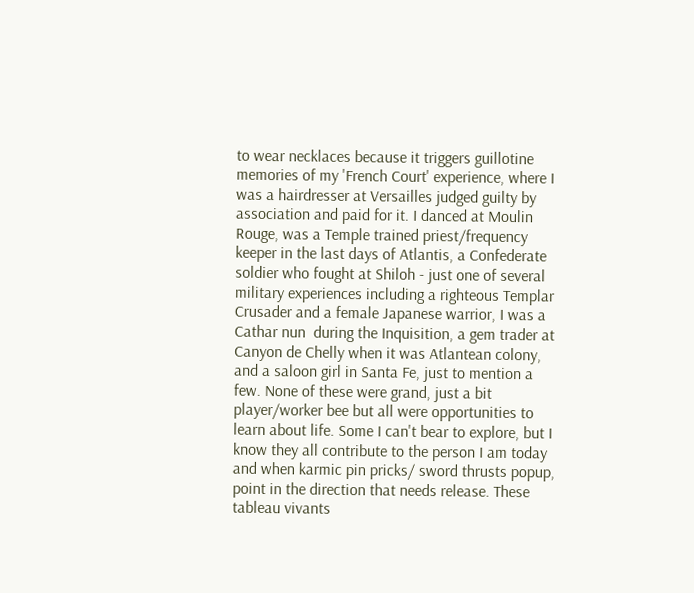to wear necklaces because it triggers guillotine memories of my 'French Court' experience, where I was a hairdresser at Versailles judged guilty by association and paid for it. I danced at Moulin Rouge, was a Temple trained priest/frequency keeper in the last days of Atlantis, a Confederate soldier who fought at Shiloh - just one of several military experiences including a righteous Templar Crusader and a female Japanese warrior, I was a Cathar nun  during the Inquisition, a gem trader at Canyon de Chelly when it was Atlantean colony, and a saloon girl in Santa Fe, just to mention a few. None of these were grand, just a bit player/worker bee but all were opportunities to learn about life. Some I can't bear to explore, but I know they all contribute to the person I am today and when karmic pin pricks/ sword thrusts popup, point in the direction that needs release. These tableau vivants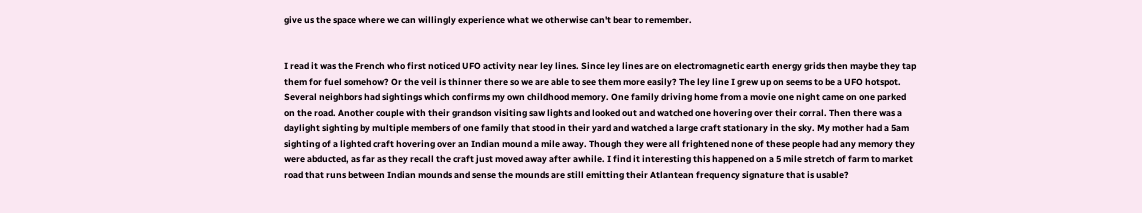give us the space where we can willingly experience what we otherwise can't bear to remember.


I read it was the French who first noticed UFO activity near ley lines. Since ley lines are on electromagnetic earth energy grids then maybe they tap them for fuel somehow? Or the veil is thinner there so we are able to see them more easily? The ley line I grew up on seems to be a UFO hotspot. Several neighbors had sightings which confirms my own childhood memory. One family driving home from a movie one night came on one parked on the road. Another couple with their grandson visiting saw lights and looked out and watched one hovering over their corral. Then there was a daylight sighting by multiple members of one family that stood in their yard and watched a large craft stationary in the sky. My mother had a 5am sighting of a lighted craft hovering over an Indian mound a mile away. Though they were all frightened none of these people had any memory they were abducted, as far as they recall the craft just moved away after awhile. I find it interesting this happened on a 5 mile stretch of farm to market road that runs between Indian mounds and sense the mounds are still emitting their Atlantean frequency signature that is usable?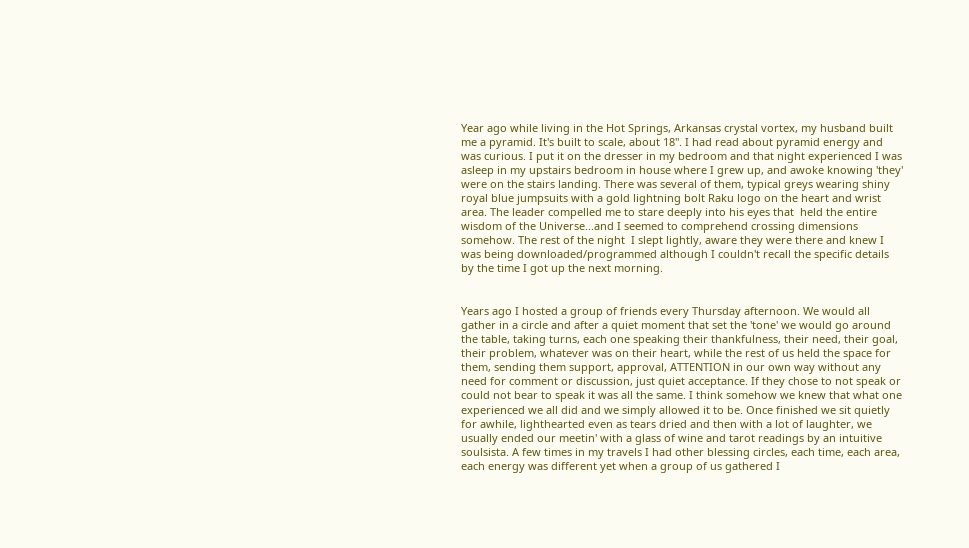Year ago while living in the Hot Springs, Arkansas crystal vortex, my husband built me a pyramid. It's built to scale, about 18". I had read about pyramid energy and was curious. I put it on the dresser in my bedroom and that night experienced I was asleep in my upstairs bedroom in house where I grew up, and awoke knowing 'they' were on the stairs landing. There was several of them, typical greys wearing shiny  royal blue jumpsuits with a gold lightning bolt Raku logo on the heart and wrist area. The leader compelled me to stare deeply into his eyes that  held the entire wisdom of the Universe...and I seemed to comprehend crossing dimensions somehow. The rest of the night  I slept lightly, aware they were there and knew I was being downloaded/programmed although I couldn't recall the specific details by the time I got up the next morning.


Years ago I hosted a group of friends every Thursday afternoon. We would all gather in a circle and after a quiet moment that set the 'tone' we would go around the table, taking turns, each one speaking their thankfulness, their need, their goal, their problem, whatever was on their heart, while the rest of us held the space for them, sending them support, approval, ATTENTION in our own way without any need for comment or discussion, just quiet acceptance. If they chose to not speak or could not bear to speak it was all the same. I think somehow we knew that what one experienced we all did and we simply allowed it to be. Once finished we sit quietly for awhile, lighthearted even as tears dried and then with a lot of laughter, we usually ended our meetin' with a glass of wine and tarot readings by an intuitive soulsista. A few times in my travels I had other blessing circles, each time, each area, each energy was different yet when a group of us gathered I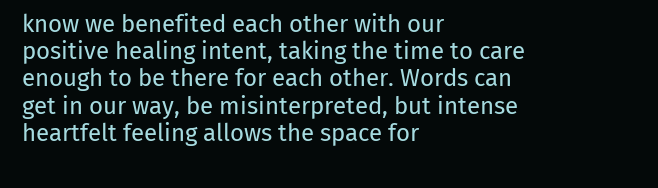know we benefited each other with our positive healing intent, taking the time to care enough to be there for each other. Words can get in our way, be misinterpreted, but intense heartfelt feeling allows the space for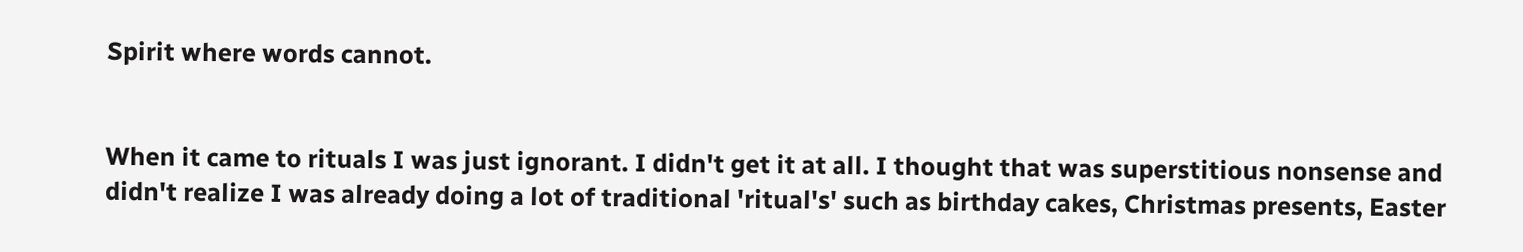Spirit where words cannot.


When it came to rituals I was just ignorant. I didn't get it at all. I thought that was superstitious nonsense and didn't realize I was already doing a lot of traditional 'ritual's' such as birthday cakes, Christmas presents, Easter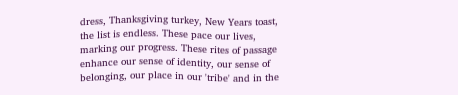dress, Thanksgiving turkey, New Years toast, the list is endless. These pace our lives, marking our progress. These rites of passage enhance our sense of identity, our sense of belonging, our place in our 'tribe' and in the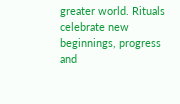greater world. Rituals celebrate new beginnings, progress and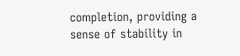completion, providing a sense of stability in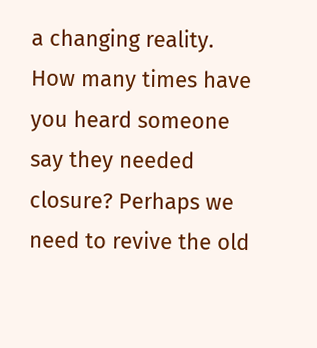a changing reality. How many times have you heard someone say they needed closure? Perhaps we need to revive the old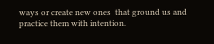ways or create new ones  that ground us and practice them with intention.